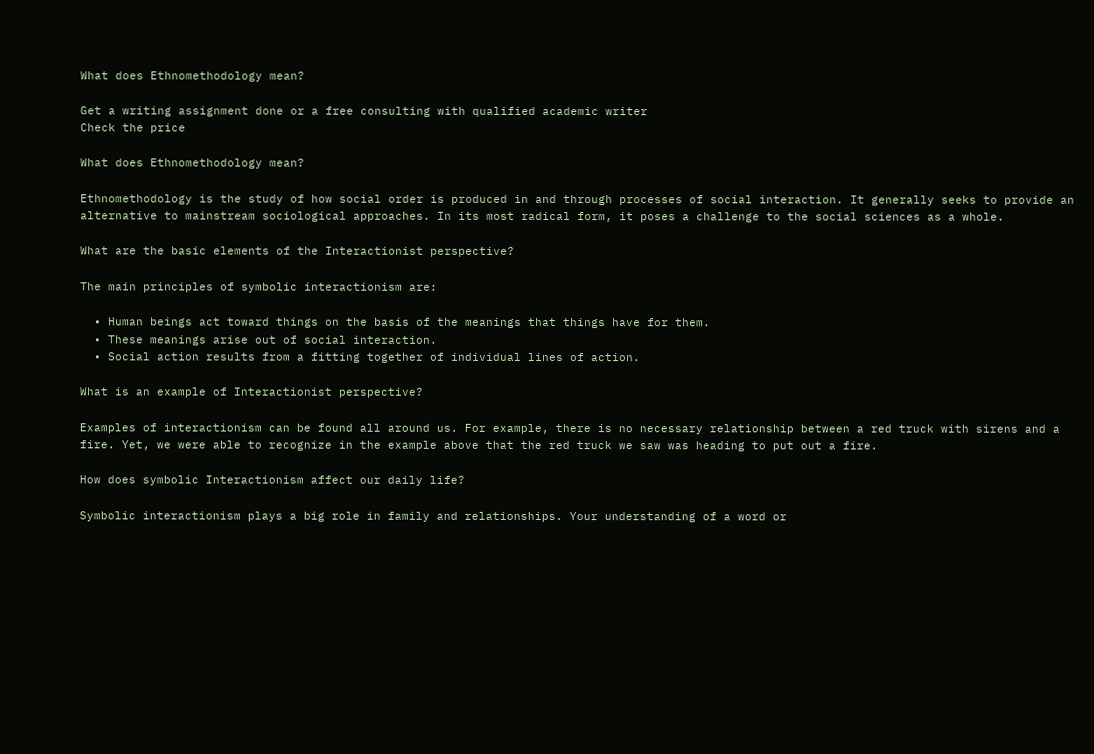What does Ethnomethodology mean?

Get a writing assignment done or a free consulting with qualified academic writer
Check the price

What does Ethnomethodology mean?

Ethnomethodology is the study of how social order is produced in and through processes of social interaction. It generally seeks to provide an alternative to mainstream sociological approaches. In its most radical form, it poses a challenge to the social sciences as a whole.

What are the basic elements of the Interactionist perspective?

The main principles of symbolic interactionism are:

  • Human beings act toward things on the basis of the meanings that things have for them.
  • These meanings arise out of social interaction.
  • Social action results from a fitting together of individual lines of action.

What is an example of Interactionist perspective?

Examples of interactionism can be found all around us. For example, there is no necessary relationship between a red truck with sirens and a fire. Yet, we were able to recognize in the example above that the red truck we saw was heading to put out a fire.

How does symbolic Interactionism affect our daily life?

Symbolic interactionism plays a big role in family and relationships. Your understanding of a word or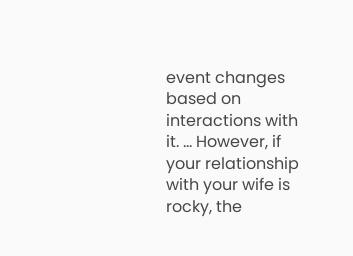event changes based on interactions with it. ... However, if your relationship with your wife is rocky, the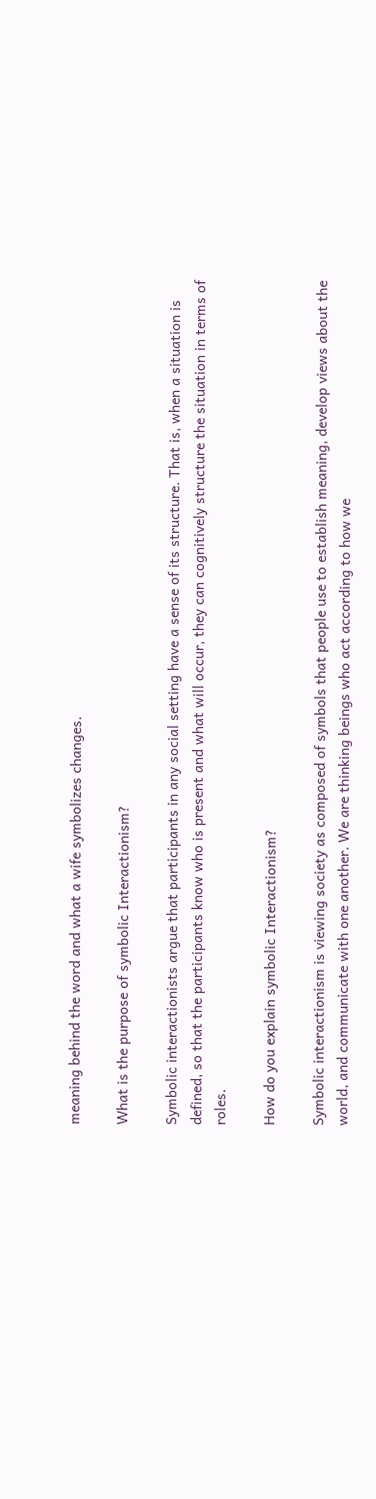meaning behind the word and what a wife symbolizes changes.

What is the purpose of symbolic Interactionism?

Symbolic interactionists argue that participants in any social setting have a sense of its structure. That is, when a situation is defined, so that the participants know who is present and what will occur, they can cognitively structure the situation in terms of roles.

How do you explain symbolic Interactionism?

Symbolic interactionism is viewing society as composed of symbols that people use to establish meaning, develop views about the world, and communicate with one another. We are thinking beings who act according to how we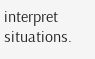interpret situations.